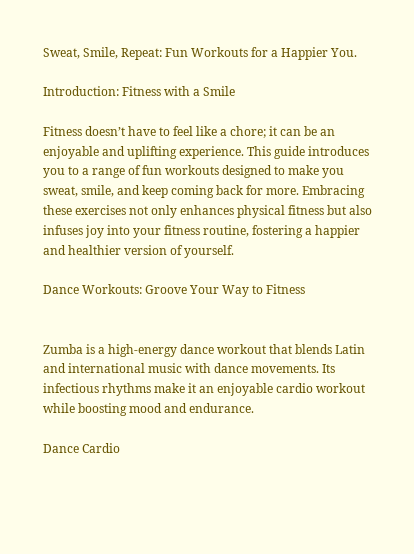Sweat, Smile, Repeat: Fun Workouts for a Happier You.

Introduction: Fitness with a Smile

Fitness doesn’t have to feel like a chore; it can be an enjoyable and uplifting experience. This guide introduces you to a range of fun workouts designed to make you sweat, smile, and keep coming back for more. Embracing these exercises not only enhances physical fitness but also infuses joy into your fitness routine, fostering a happier and healthier version of yourself.

Dance Workouts: Groove Your Way to Fitness


Zumba is a high-energy dance workout that blends Latin and international music with dance movements. Its infectious rhythms make it an enjoyable cardio workout while boosting mood and endurance.

Dance Cardio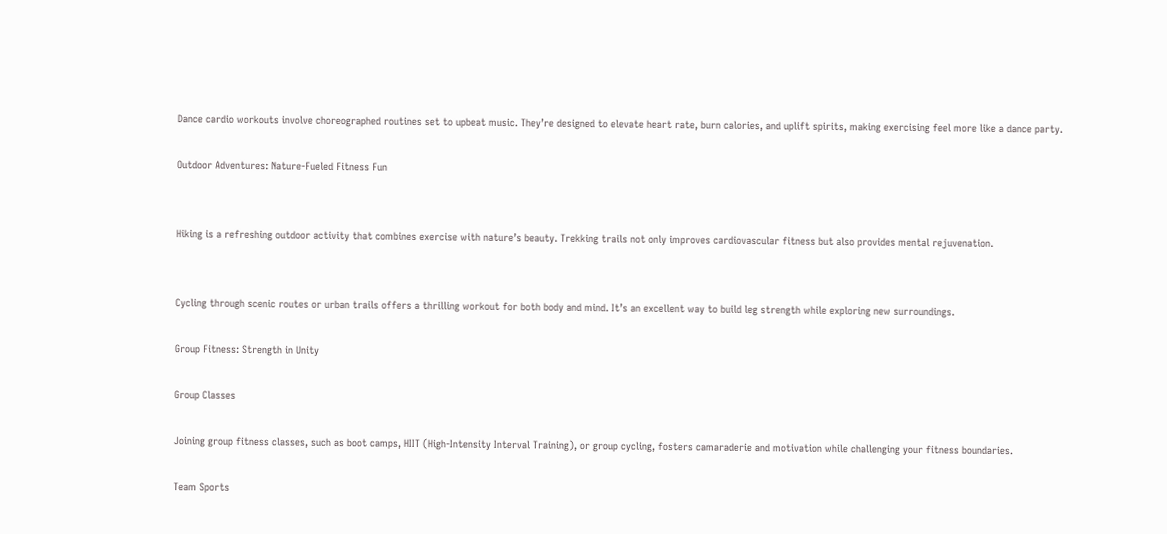Dance cardio workouts involve choreographed routines set to upbeat music. They’re designed to elevate heart rate, burn calories, and uplift spirits, making exercising feel more like a dance party.

Outdoor Adventures: Nature-Fueled Fitness Fun


Hiking is a refreshing outdoor activity that combines exercise with nature’s beauty. Trekking trails not only improves cardiovascular fitness but also provides mental rejuvenation.


Cycling through scenic routes or urban trails offers a thrilling workout for both body and mind. It’s an excellent way to build leg strength while exploring new surroundings.

Group Fitness: Strength in Unity

Group Classes

Joining group fitness classes, such as boot camps, HIIT (High-Intensity Interval Training), or group cycling, fosters camaraderie and motivation while challenging your fitness boundaries.

Team Sports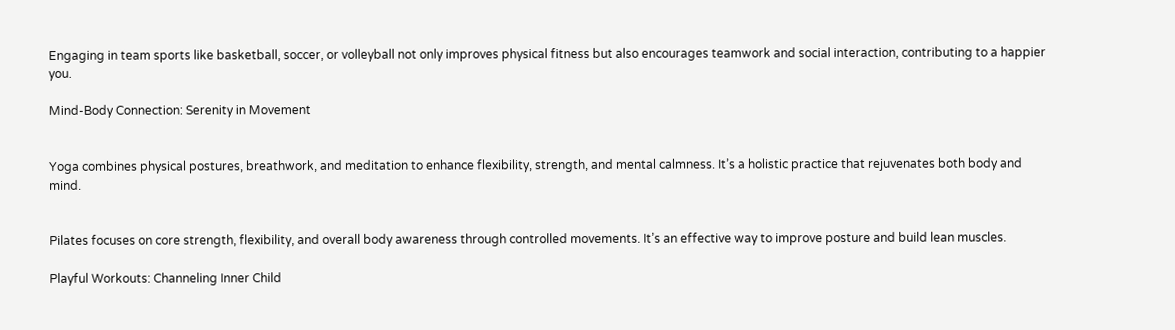Engaging in team sports like basketball, soccer, or volleyball not only improves physical fitness but also encourages teamwork and social interaction, contributing to a happier you.

Mind-Body Connection: Serenity in Movement


Yoga combines physical postures, breathwork, and meditation to enhance flexibility, strength, and mental calmness. It’s a holistic practice that rejuvenates both body and mind.


Pilates focuses on core strength, flexibility, and overall body awareness through controlled movements. It’s an effective way to improve posture and build lean muscles.

Playful Workouts: Channeling Inner Child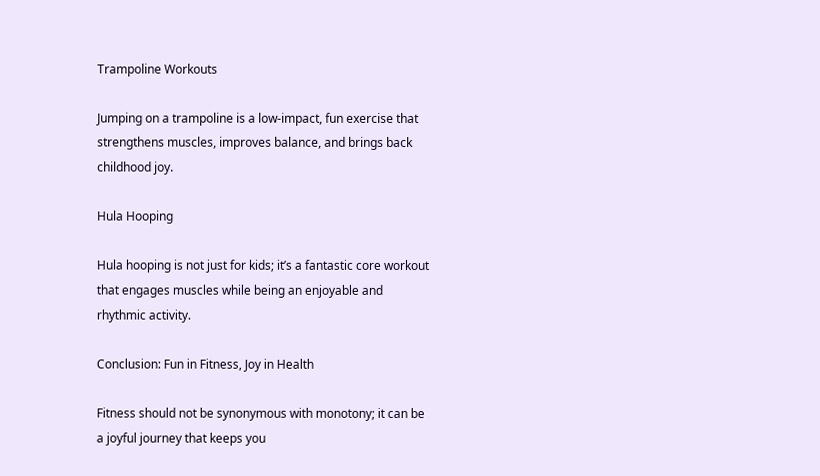Trampoline Workouts

Jumping on a trampoline is a low-impact, fun exercise that strengthens muscles, improves balance, and brings back childhood joy.

Hula Hooping

Hula hooping is not just for kids; it’s a fantastic core workout that engages muscles while being an enjoyable and rhythmic activity.

Conclusion: Fun in Fitness, Joy in Health

Fitness should not be synonymous with monotony; it can be a joyful journey that keeps you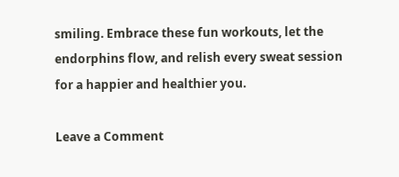smiling. Embrace these fun workouts, let the endorphins flow, and relish every sweat session for a happier and healthier you.

Leave a Comment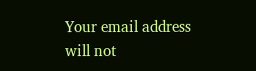Your email address will not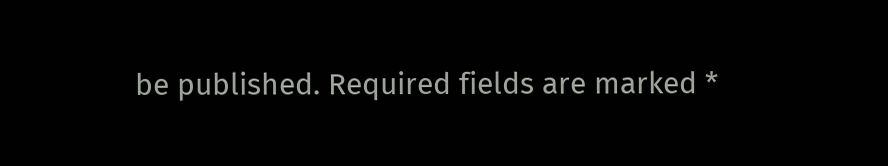be published. Required fields are marked *